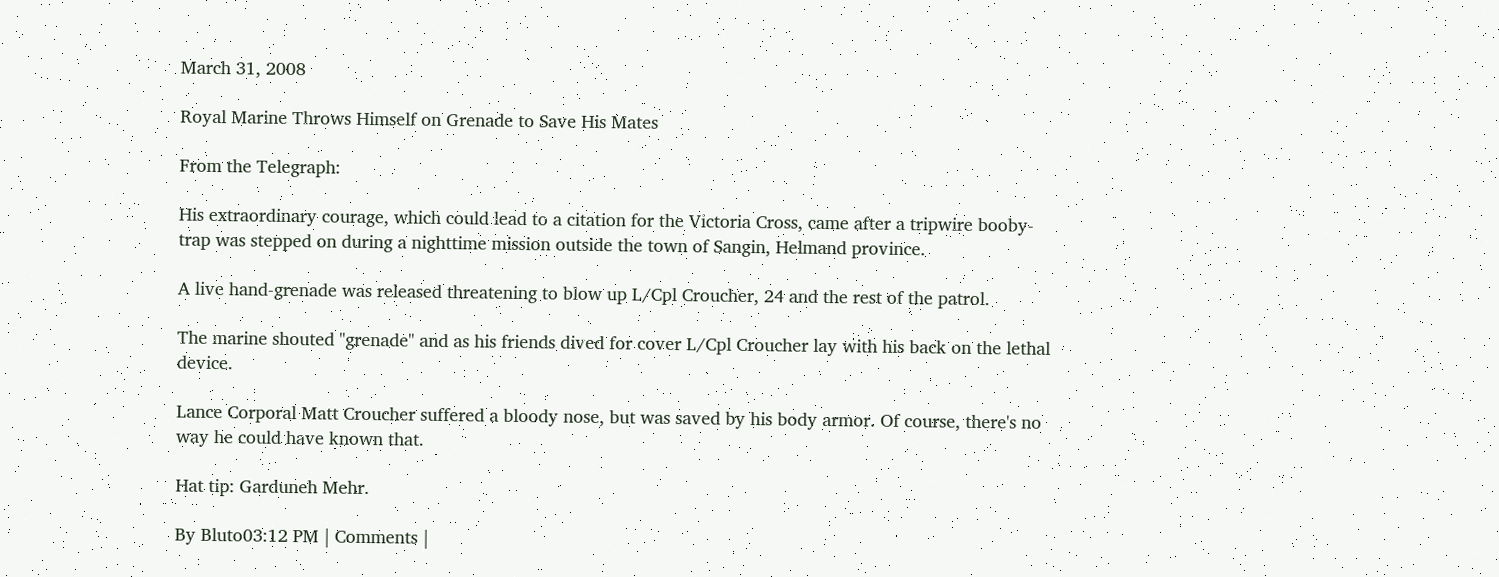March 31, 2008

Royal Marine Throws Himself on Grenade to Save His Mates

From the Telegraph:

His extraordinary courage, which could lead to a citation for the Victoria Cross, came after a tripwire booby-trap was stepped on during a nighttime mission outside the town of Sangin, Helmand province.

A live hand-grenade was released threatening to blow up L/Cpl Croucher, 24 and the rest of the patrol.

The marine shouted "grenade" and as his friends dived for cover L/Cpl Croucher lay with his back on the lethal device.

Lance Corporal Matt Croucher suffered a bloody nose, but was saved by his body armor. Of course, there's no way he could have known that.

Hat tip: Garduneh Mehr.

By Bluto03:12 PM | Comments |